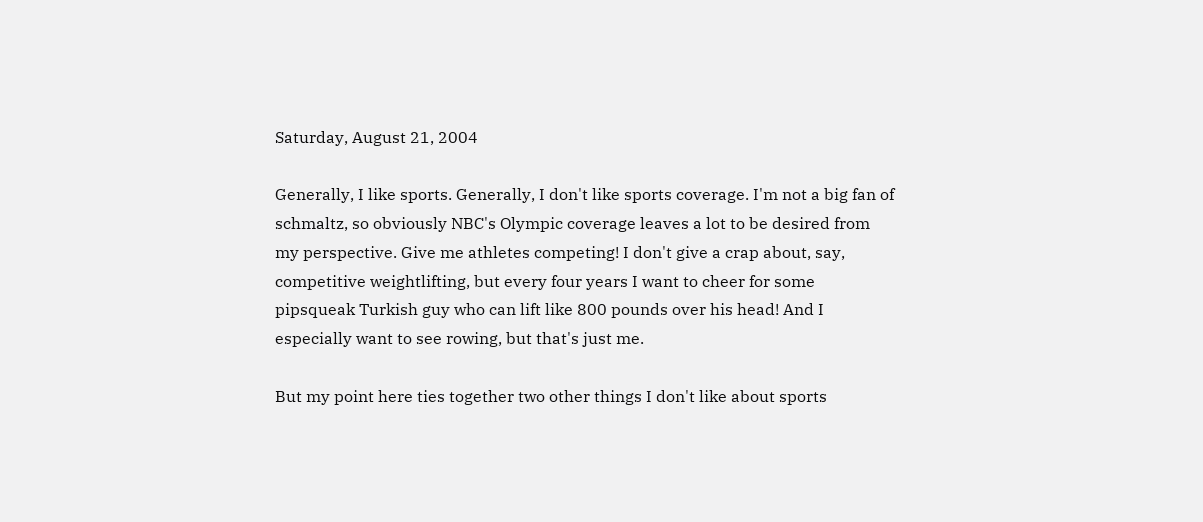Saturday, August 21, 2004

Generally, I like sports. Generally, I don't like sports coverage. I'm not a big fan of schmaltz, so obviously NBC's Olympic coverage leaves a lot to be desired from my perspective. Give me athletes competing! I don't give a crap about, say, competitive weightlifting, but every four years I want to cheer for some pipsqueak Turkish guy who can lift like 800 pounds over his head! And I especially want to see rowing, but that's just me.

But my point here ties together two other things I don't like about sports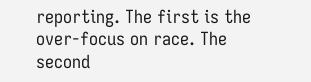reporting. The first is the over-focus on race. The second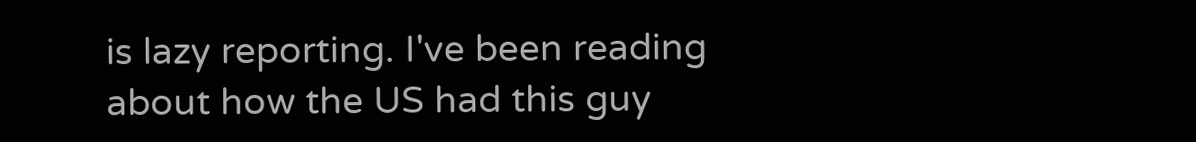is lazy reporting. I've been reading about how the US had this guy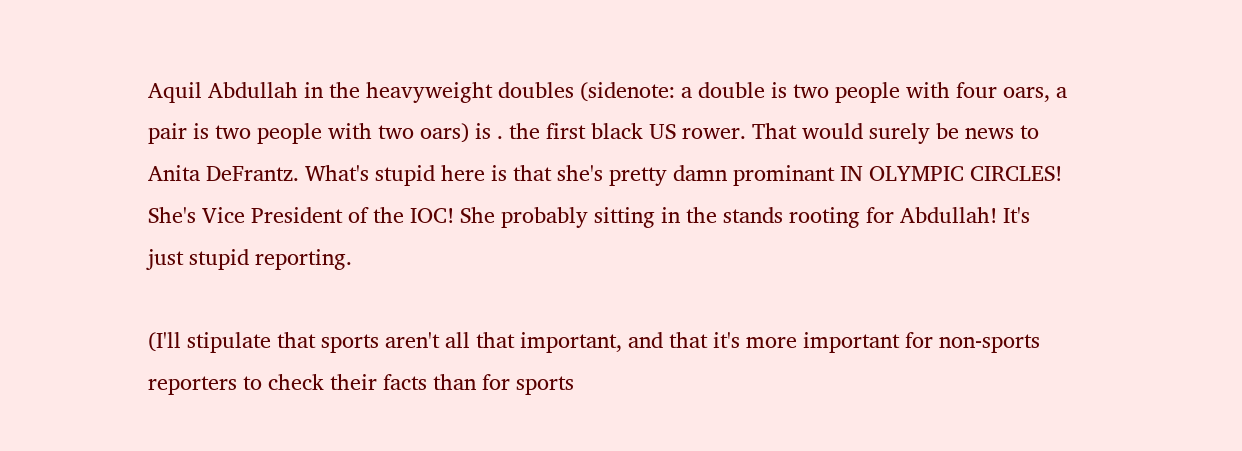Aquil Abdullah in the heavyweight doubles (sidenote: a double is two people with four oars, a pair is two people with two oars) is . the first black US rower. That would surely be news to Anita DeFrantz. What's stupid here is that she's pretty damn prominant IN OLYMPIC CIRCLES! She's Vice President of the IOC! She probably sitting in the stands rooting for Abdullah! It's just stupid reporting.

(I'll stipulate that sports aren't all that important, and that it's more important for non-sports reporters to check their facts than for sports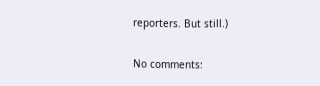reporters. But still.)

No comments: